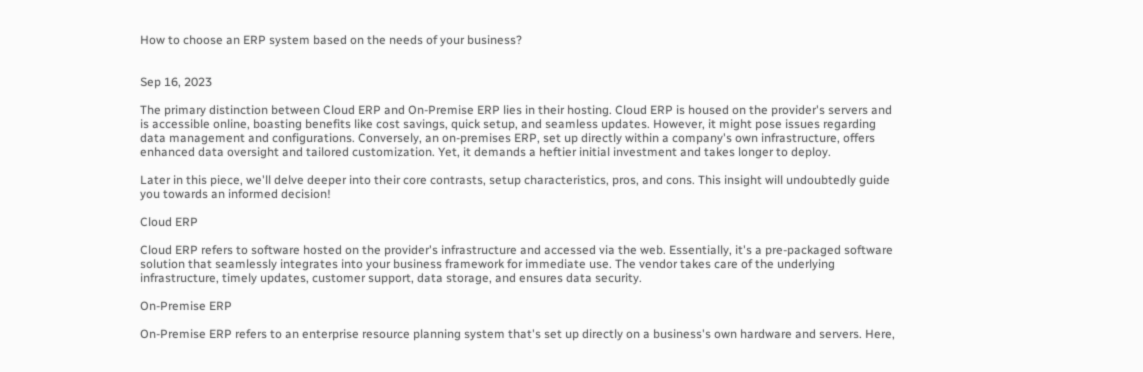How to choose an ERP system based on the needs of your business?


Sep 16, 2023

The primary distinction between Cloud ERP and On-Premise ERP lies in their hosting. Cloud ERP is housed on the provider's servers and is accessible online, boasting benefits like cost savings, quick setup, and seamless updates. However, it might pose issues regarding data management and configurations. Conversely, an on-premises ERP, set up directly within a company's own infrastructure, offers enhanced data oversight and tailored customization. Yet, it demands a heftier initial investment and takes longer to deploy.

Later in this piece, we'll delve deeper into their core contrasts, setup characteristics, pros, and cons. This insight will undoubtedly guide you towards an informed decision!

Cloud ERP

Cloud ERP refers to software hosted on the provider's infrastructure and accessed via the web. Essentially, it's a pre-packaged software solution that seamlessly integrates into your business framework for immediate use. The vendor takes care of the underlying infrastructure, timely updates, customer support, data storage, and ensures data security.

On-Premise ERP

On-Premise ERP refers to an enterprise resource planning system that's set up directly on a business's own hardware and servers. Here,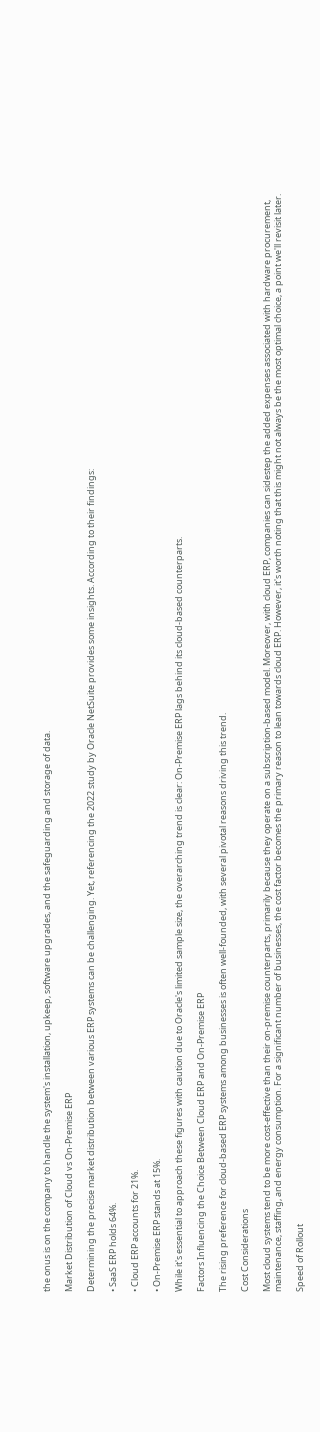the onus is on the company to handle the system's installation, upkeep, software upgrades, and the safeguarding and storage of data.

Market Distribution of Cloud vs On-Premise ERP

Determining the precise market distribution between various ERP systems can be challenging. Yet, referencing the 2022 study by Oracle NetSuite provides some insights. According to their findings:

• SaaS ERP holds 64%.

• Cloud ERP accounts for 21%.

• On-Premise ERP stands at 15%.

While it's essential to approach these figures with caution due to Oracle's limited sample size, the overarching trend is clear: On-Premise ERP lags behind its cloud-based counterparts.

Factors Influencing the Choice Between Cloud ERP and On-Premise ERP

The rising preference for cloud-based ERP systems among businesses is often well-founded, with several pivotal reasons driving this trend.

Cost Considerations

Most cloud systems tend to be more cost-effective than their on-premise counterparts, primarily because they operate on a subscription-based model. Moreover, with cloud ERP, companies can sidestep the added expenses associated with hardware procurement, maintenance, staffing, and energy consumption. For a significant number of businesses, the cost factor becomes the primary reason to lean towards cloud ERP. However, it's worth noting that this might not always be the most optimal choice, a point we'll revisit later.

Speed of Rollout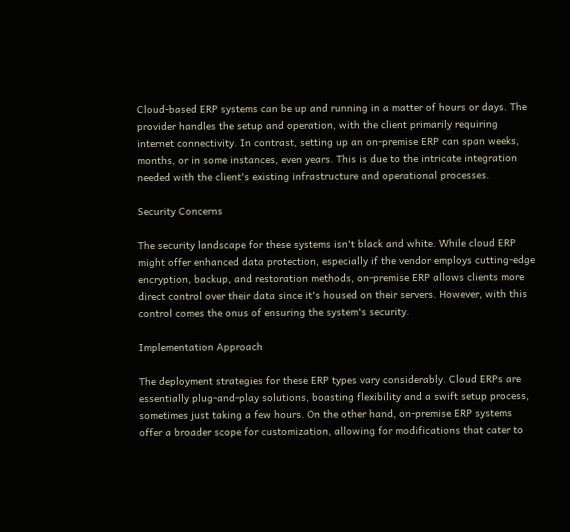Cloud-based ERP systems can be up and running in a matter of hours or days. The provider handles the setup and operation, with the client primarily requiring internet connectivity. In contrast, setting up an on-premise ERP can span weeks, months, or in some instances, even years. This is due to the intricate integration needed with the client's existing infrastructure and operational processes.

Security Concerns

The security landscape for these systems isn't black and white. While cloud ERP might offer enhanced data protection, especially if the vendor employs cutting-edge encryption, backup, and restoration methods, on-premise ERP allows clients more direct control over their data since it's housed on their servers. However, with this control comes the onus of ensuring the system's security.

Implementation Approach

The deployment strategies for these ERP types vary considerably. Cloud ERPs are essentially plug-and-play solutions, boasting flexibility and a swift setup process, sometimes just taking a few hours. On the other hand, on-premise ERP systems offer a broader scope for customization, allowing for modifications that cater to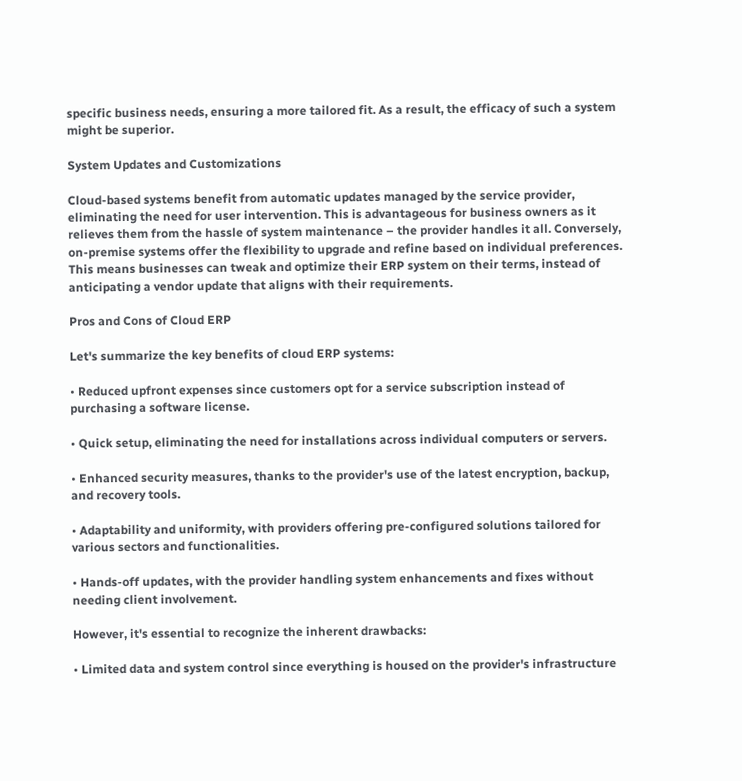specific business needs, ensuring a more tailored fit. As a result, the efficacy of such a system might be superior.

System Updates and Customizations

Cloud-based systems benefit from automatic updates managed by the service provider, eliminating the need for user intervention. This is advantageous for business owners as it relieves them from the hassle of system maintenance – the provider handles it all. Conversely, on-premise systems offer the flexibility to upgrade and refine based on individual preferences. This means businesses can tweak and optimize their ERP system on their terms, instead of anticipating a vendor update that aligns with their requirements.

Pros and Cons of Cloud ERP

Let's summarize the key benefits of cloud ERP systems:

• Reduced upfront expenses since customers opt for a service subscription instead of purchasing a software license.

• Quick setup, eliminating the need for installations across individual computers or servers.

• Enhanced security measures, thanks to the provider's use of the latest encryption, backup, and recovery tools.

• Adaptability and uniformity, with providers offering pre-configured solutions tailored for various sectors and functionalities.

• Hands-off updates, with the provider handling system enhancements and fixes without needing client involvement.

However, it's essential to recognize the inherent drawbacks:

• Limited data and system control since everything is housed on the provider's infrastructure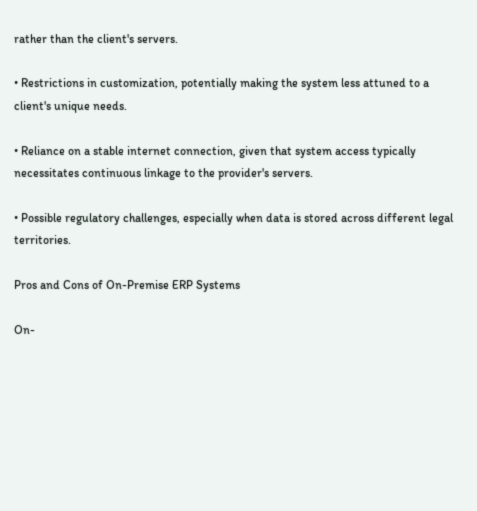rather than the client's servers.

• Restrictions in customization, potentially making the system less attuned to a client's unique needs.

• Reliance on a stable internet connection, given that system access typically necessitates continuous linkage to the provider's servers.

• Possible regulatory challenges, especially when data is stored across different legal territories.

Pros and Cons of On-Premise ERP Systems

On-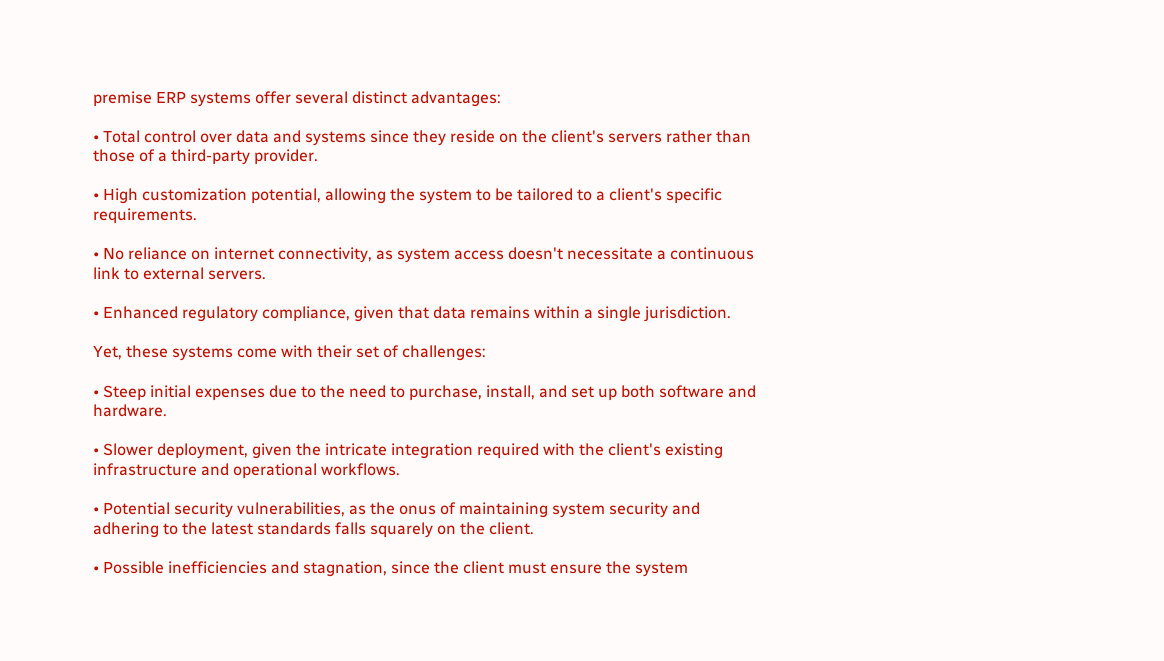premise ERP systems offer several distinct advantages:

• Total control over data and systems since they reside on the client's servers rather than those of a third-party provider.

• High customization potential, allowing the system to be tailored to a client's specific requirements.

• No reliance on internet connectivity, as system access doesn't necessitate a continuous link to external servers.

• Enhanced regulatory compliance, given that data remains within a single jurisdiction.

Yet, these systems come with their set of challenges:

• Steep initial expenses due to the need to purchase, install, and set up both software and hardware.

• Slower deployment, given the intricate integration required with the client's existing infrastructure and operational workflows.

• Potential security vulnerabilities, as the onus of maintaining system security and adhering to the latest standards falls squarely on the client.

• Possible inefficiencies and stagnation, since the client must ensure the system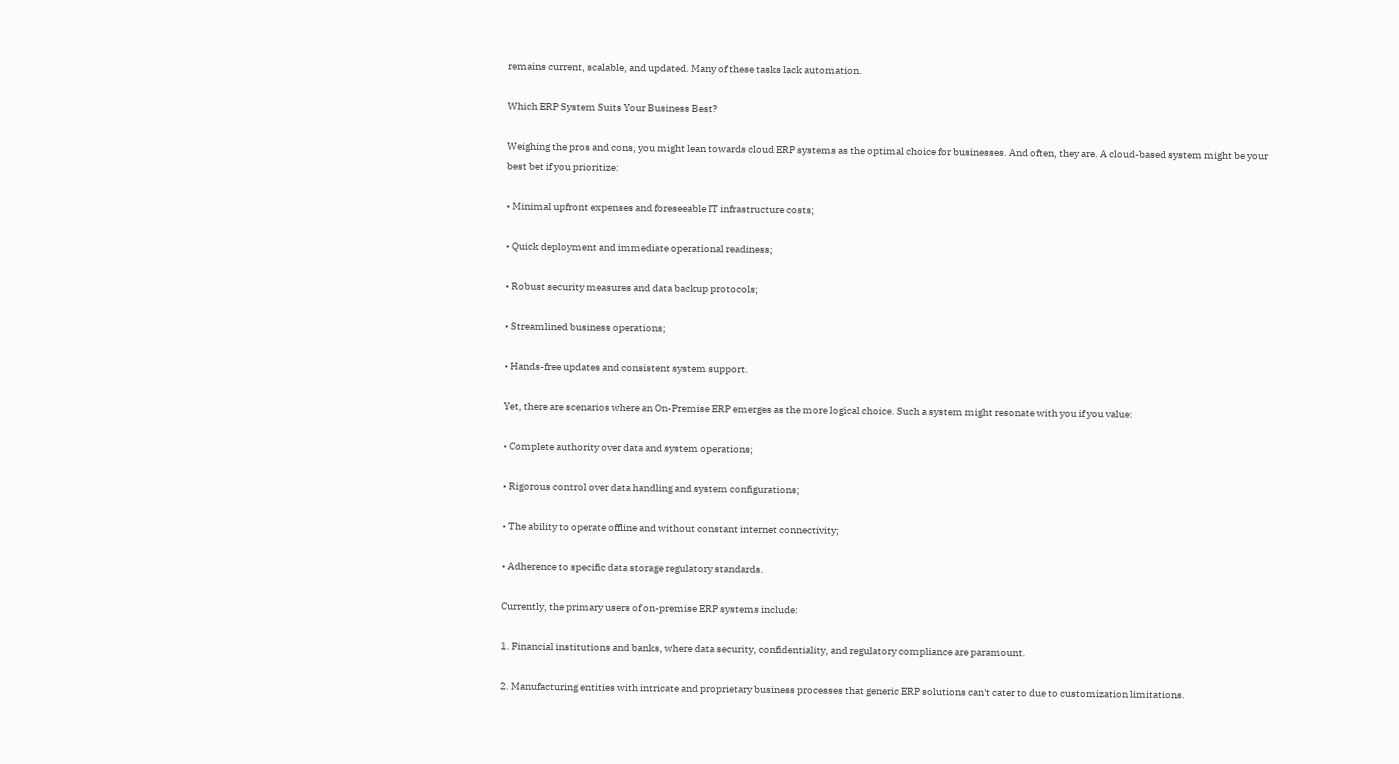remains current, scalable, and updated. Many of these tasks lack automation.

Which ERP System Suits Your Business Best?

Weighing the pros and cons, you might lean towards cloud ERP systems as the optimal choice for businesses. And often, they are. A cloud-based system might be your best bet if you prioritize:

• Minimal upfront expenses and foreseeable IT infrastructure costs;

• Quick deployment and immediate operational readiness;

• Robust security measures and data backup protocols;

• Streamlined business operations;

• Hands-free updates and consistent system support.

Yet, there are scenarios where an On-Premise ERP emerges as the more logical choice. Such a system might resonate with you if you value:

• Complete authority over data and system operations;

• Rigorous control over data handling and system configurations;

• The ability to operate offline and without constant internet connectivity;

• Adherence to specific data storage regulatory standards.

Currently, the primary users of on-premise ERP systems include:

1. Financial institutions and banks, where data security, confidentiality, and regulatory compliance are paramount.

2. Manufacturing entities with intricate and proprietary business processes that generic ERP solutions can't cater to due to customization limitations.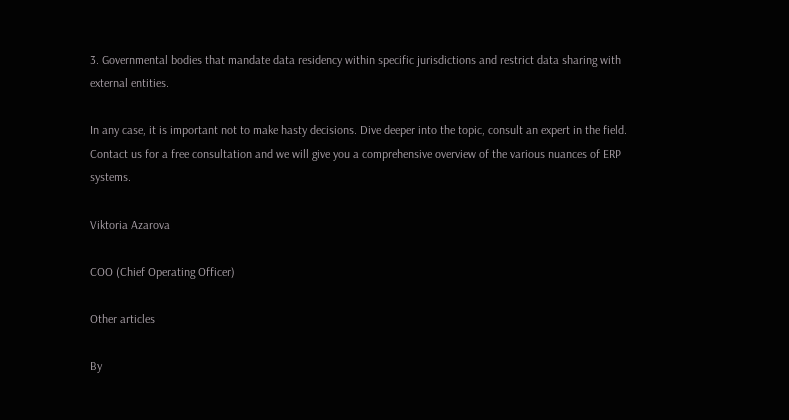3. Governmental bodies that mandate data residency within specific jurisdictions and restrict data sharing with external entities.

In any case, it is important not to make hasty decisions. Dive deeper into the topic, consult an expert in the field. Contact us for a free consultation and we will give you a comprehensive overview of the various nuances of ERP systems.

Viktoria Azarova

COO (Chief Operating Officer)

Other articles

By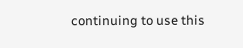continuing to use this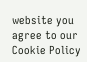website you agree to our Cookie Policy